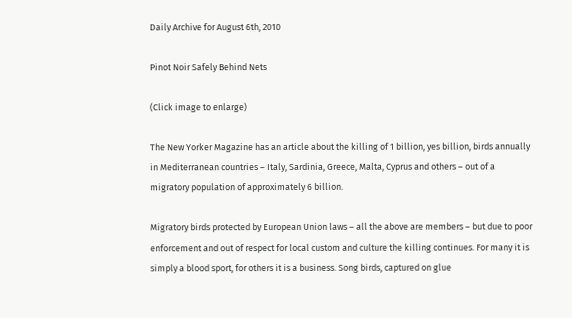Daily Archive for August 6th, 2010

Pinot Noir Safely Behind Nets

(Click image to enlarge)

The New Yorker Magazine has an article about the killing of 1 billion, yes billion, birds annually in Mediterranean countries – Italy, Sardinia, Greece, Malta, Cyprus and others – out of a migratory population of approximately 6 billion.

Migratory birds protected by European Union laws – all the above are members – but due to poor enforcement and out of respect for local custom and culture the killing continues. For many it is simply a blood sport, for others it is a business. Song birds, captured on glue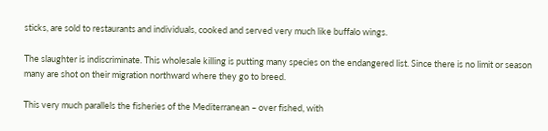sticks, are sold to restaurants and individuals, cooked and served very much like buffalo wings.

The slaughter is indiscriminate. This wholesale killing is putting many species on the endangered list. Since there is no limit or season many are shot on their migration northward where they go to breed.

This very much parallels the fisheries of the Mediterranean – over fished, with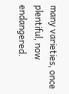many varieties, once plentiful, now endangered.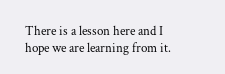There is a lesson here and I hope we are learning from it.